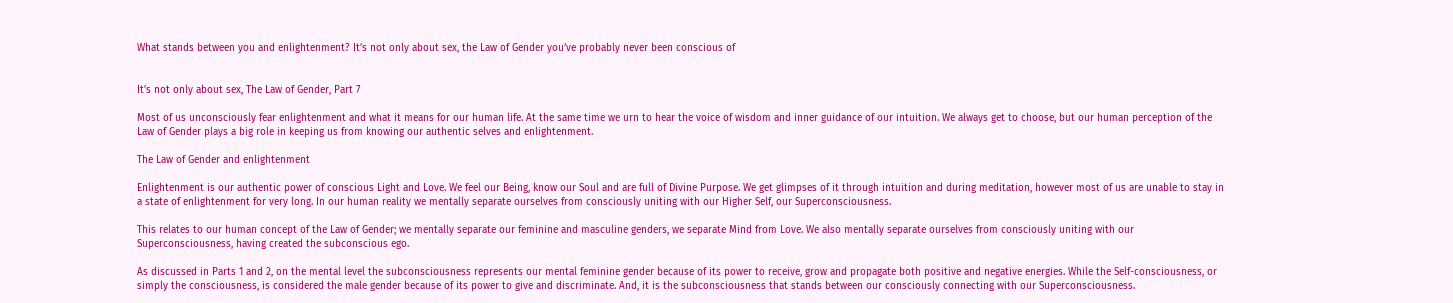What stands between you and enlightenment? It’s not only about sex, the Law of Gender you’ve probably never been conscious of


It’s not only about sex, The Law of Gender, Part 7

Most of us unconsciously fear enlightenment and what it means for our human life. At the same time we urn to hear the voice of wisdom and inner guidance of our intuition. We always get to choose, but our human perception of the Law of Gender plays a big role in keeping us from knowing our authentic selves and enlightenment.

The Law of Gender and enlightenment

Enlightenment is our authentic power of conscious Light and Love. We feel our Being, know our Soul and are full of Divine Purpose. We get glimpses of it through intuition and during meditation, however most of us are unable to stay in a state of enlightenment for very long. In our human reality we mentally separate ourselves from consciously uniting with our Higher Self, our Superconsciousness.

This relates to our human concept of the Law of Gender; we mentally separate our feminine and masculine genders, we separate Mind from Love. We also mentally separate ourselves from consciously uniting with our Superconsciousness, having created the subconscious ego.

As discussed in Parts 1 and 2, on the mental level the subconsciousness represents our mental feminine gender because of its power to receive, grow and propagate both positive and negative energies. While the Self-consciousness, or simply the consciousness, is considered the male gender because of its power to give and discriminate. And, it is the subconsciousness that stands between our consciously connecting with our Superconsciousness.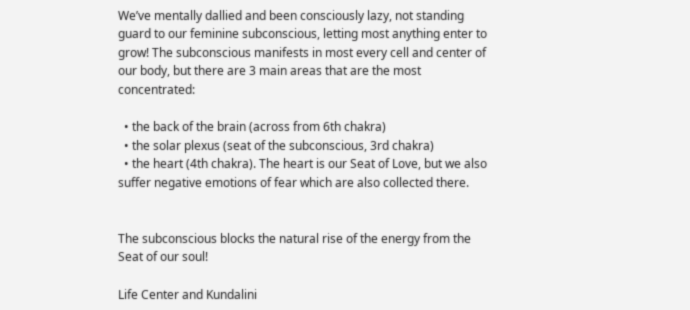We’ve mentally dallied and been consciously lazy, not standing guard to our feminine subconscious, letting most anything enter to grow! The subconscious manifests in most every cell and center of our body, but there are 3 main areas that are the most concentrated:

  • the back of the brain (across from 6th chakra)
  • the solar plexus (seat of the subconscious, 3rd chakra)
  • the heart (4th chakra). The heart is our Seat of Love, but we also suffer negative emotions of fear which are also collected there.


The subconscious blocks the natural rise of the energy from the Seat of our soul!

Life Center and Kundalini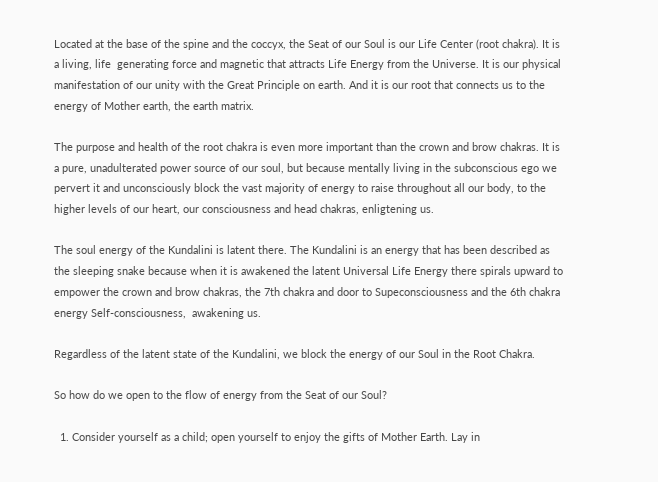Located at the base of the spine and the coccyx, the Seat of our Soul is our Life Center (root chakra). It is a living, life  generating force and magnetic that attracts Life Energy from the Universe. It is our physical manifestation of our unity with the Great Principle on earth. And it is our root that connects us to the energy of Mother earth, the earth matrix.

The purpose and health of the root chakra is even more important than the crown and brow chakras. It is a pure, unadulterated power source of our soul, but because mentally living in the subconscious ego we pervert it and unconsciously block the vast majority of energy to raise throughout all our body, to the higher levels of our heart, our consciousness and head chakras, enligtening us.

The soul energy of the Kundalini is latent there. The Kundalini is an energy that has been described as the sleeping snake because when it is awakened the latent Universal Life Energy there spirals upward to empower the crown and brow chakras, the 7th chakra and door to Supeconsciousness and the 6th chakra energy Self-consciousness,  awakening us.

Regardless of the latent state of the Kundalini, we block the energy of our Soul in the Root Chakra.

So how do we open to the flow of energy from the Seat of our Soul?

  1. Consider yourself as a child; open yourself to enjoy the gifts of Mother Earth. Lay in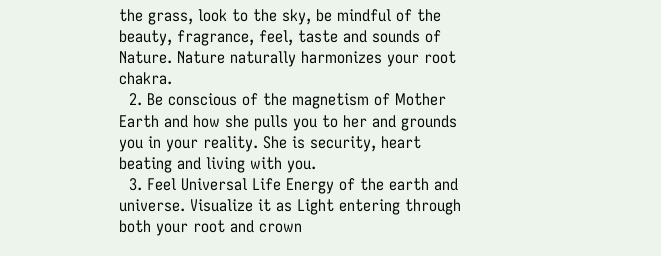the grass, look to the sky, be mindful of the beauty, fragrance, feel, taste and sounds of Nature. Nature naturally harmonizes your root chakra.
  2. Be conscious of the magnetism of Mother Earth and how she pulls you to her and grounds you in your reality. She is security, heart beating and living with you.
  3. Feel Universal Life Energy of the earth and universe. Visualize it as Light entering through both your root and crown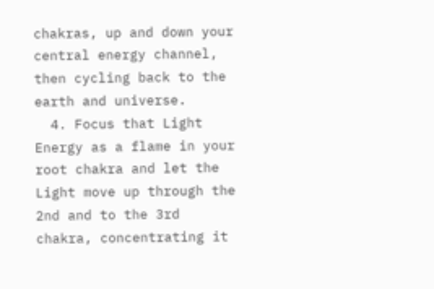chakras, up and down your central energy channel, then cycling back to the earth and universe.
  4. Focus that Light Energy as a flame in your root chakra and let the Light move up through the 2nd and to the 3rd chakra, concentrating it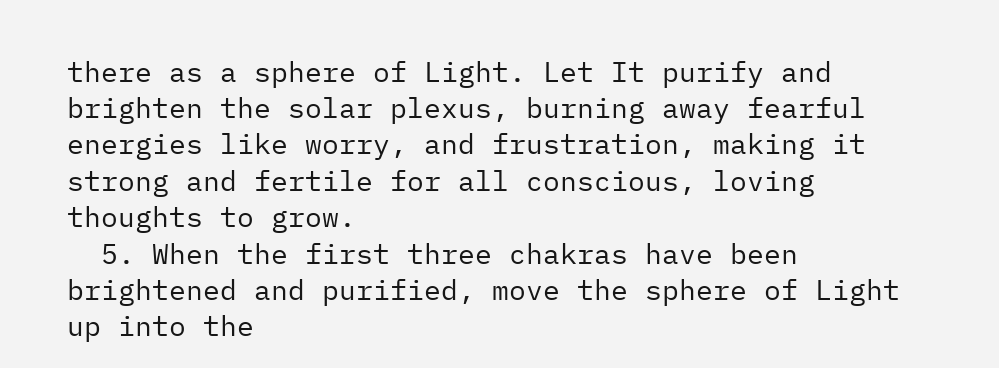there as a sphere of Light. Let It purify and brighten the solar plexus, burning away fearful energies like worry, and frustration, making it strong and fertile for all conscious, loving thoughts to grow.
  5. When the first three chakras have been brightened and purified, move the sphere of Light up into the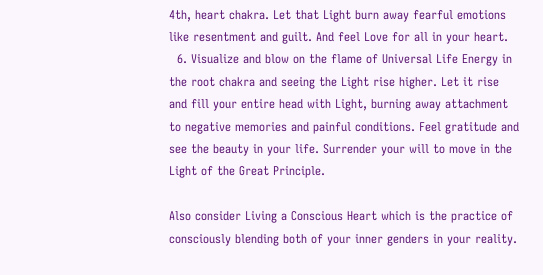4th, heart chakra. Let that Light burn away fearful emotions like resentment and guilt. And feel Love for all in your heart.
  6. Visualize and blow on the flame of Universal Life Energy in the root chakra and seeing the Light rise higher. Let it rise and fill your entire head with Light, burning away attachment to negative memories and painful conditions. Feel gratitude and see the beauty in your life. Surrender your will to move in the Light of the Great Principle.

Also consider Living a Conscious Heart which is the practice of consciously blending both of your inner genders in your reality.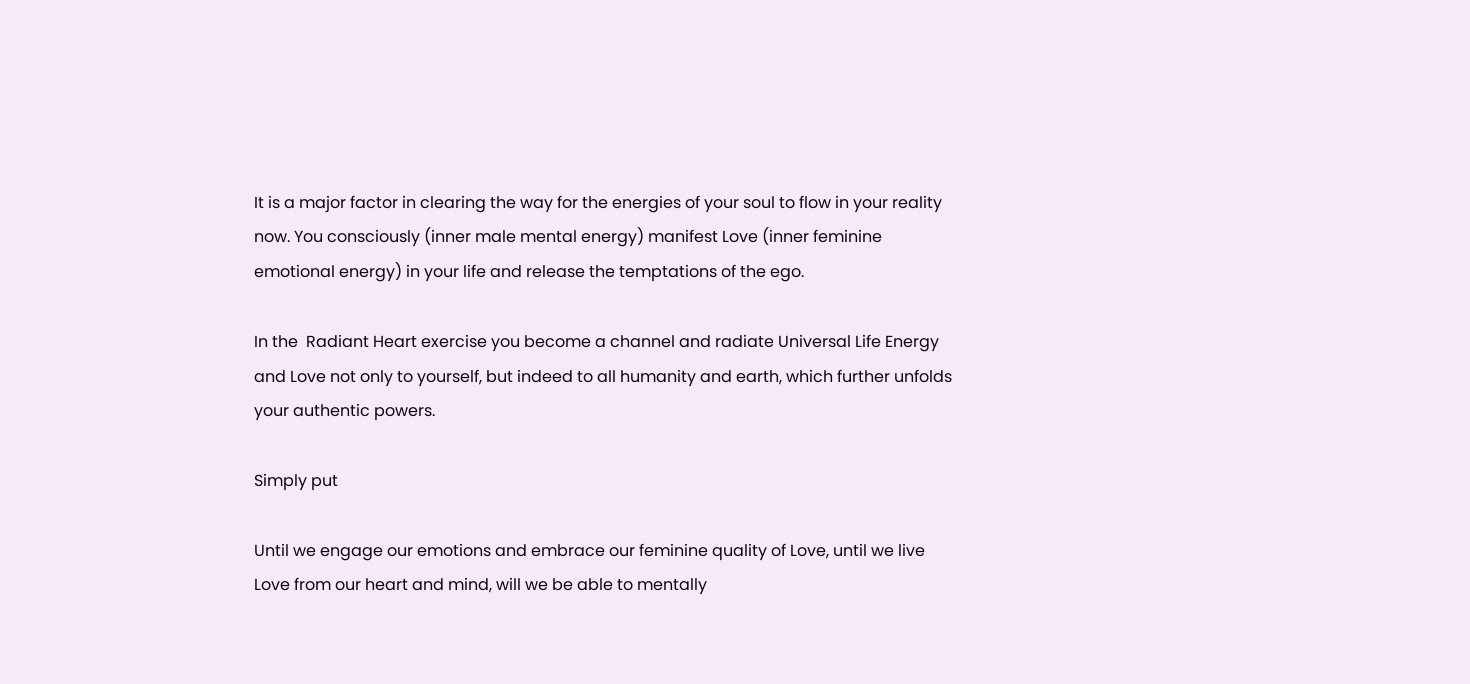It is a major factor in clearing the way for the energies of your soul to flow in your reality now. You consciously (inner male mental energy) manifest Love (inner feminine emotional energy) in your life and release the temptations of the ego.

In the  Radiant Heart exercise you become a channel and radiate Universal Life Energy and Love not only to yourself, but indeed to all humanity and earth, which further unfolds your authentic powers.

Simply put

Until we engage our emotions and embrace our feminine quality of Love, until we live Love from our heart and mind, will we be able to mentally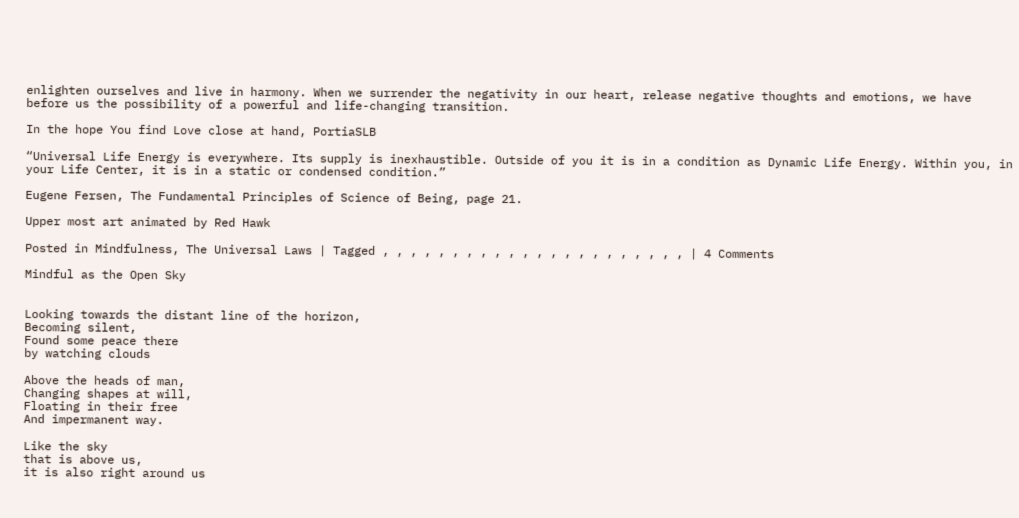enlighten ourselves and live in harmony. When we surrender the negativity in our heart, release negative thoughts and emotions, we have before us the possibility of a powerful and life-changing transition.

In the hope You find Love close at hand, PortiaSLB

“Universal Life Energy is everywhere. Its supply is inexhaustible. Outside of you it is in a condition as Dynamic Life Energy. Within you, in your Life Center, it is in a static or condensed condition.”

Eugene Fersen, The Fundamental Principles of Science of Being, page 21.

Upper most art animated by Red Hawk

Posted in Mindfulness, The Universal Laws | Tagged , , , , , , , , , , , , , , , , , , , , , , | 4 Comments

Mindful as the Open Sky


Looking towards the distant line of the horizon,
Becoming silent,
Found some peace there
by watching clouds

Above the heads of man,
Changing shapes at will,
Floating in their free
And impermanent way.

Like the sky
that is above us,
it is also right around us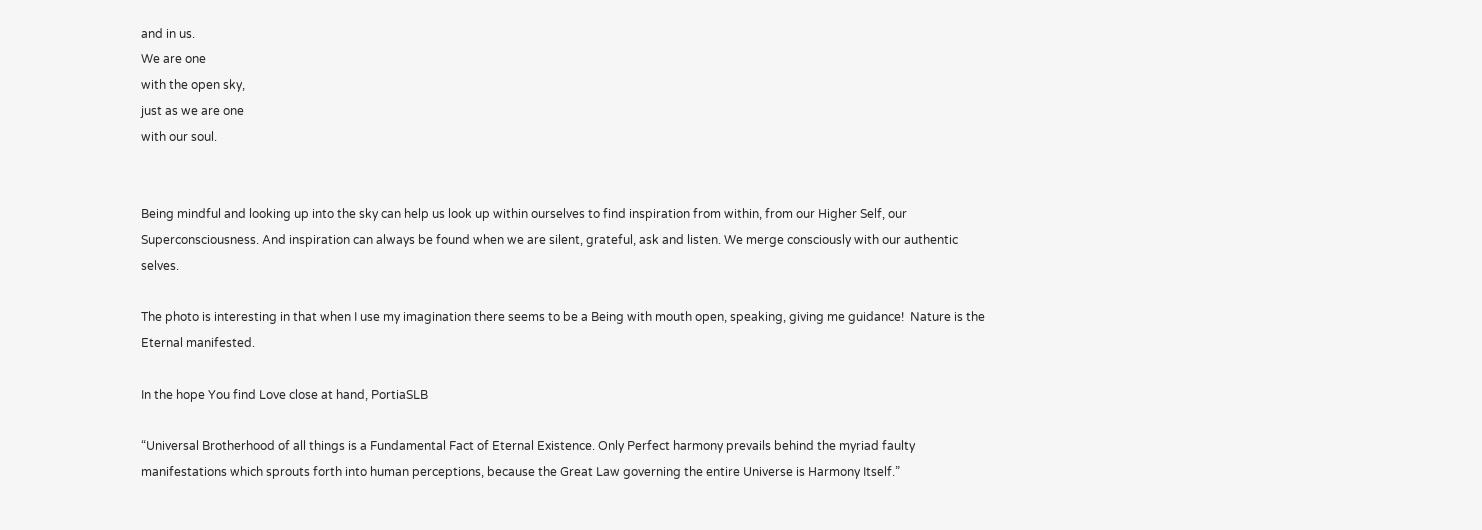and in us.
We are one
with the open sky,
just as we are one
with our soul.


Being mindful and looking up into the sky can help us look up within ourselves to find inspiration from within, from our Higher Self, our Superconsciousness. And inspiration can always be found when we are silent, grateful, ask and listen. We merge consciously with our authentic selves.

The photo is interesting in that when I use my imagination there seems to be a Being with mouth open, speaking, giving me guidance!  Nature is the Eternal manifested.

In the hope You find Love close at hand, PortiaSLB

“Universal Brotherhood of all things is a Fundamental Fact of Eternal Existence. Only Perfect harmony prevails behind the myriad faulty manifestations which sprouts forth into human perceptions, because the Great Law governing the entire Universe is Harmony Itself.”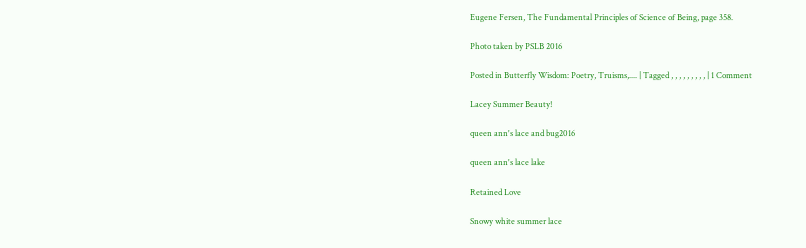Eugene Fersen, The Fundamental Principles of Science of Being, page 358.

Photo taken by PSLB 2016

Posted in Butterfly Wisdom: Poetry, Truisms,.... | Tagged , , , , , , , , , | 1 Comment

Lacey Summer Beauty!

queen ann's lace and bug2016

queen ann's lace lake

Retained Love

Snowy white summer lace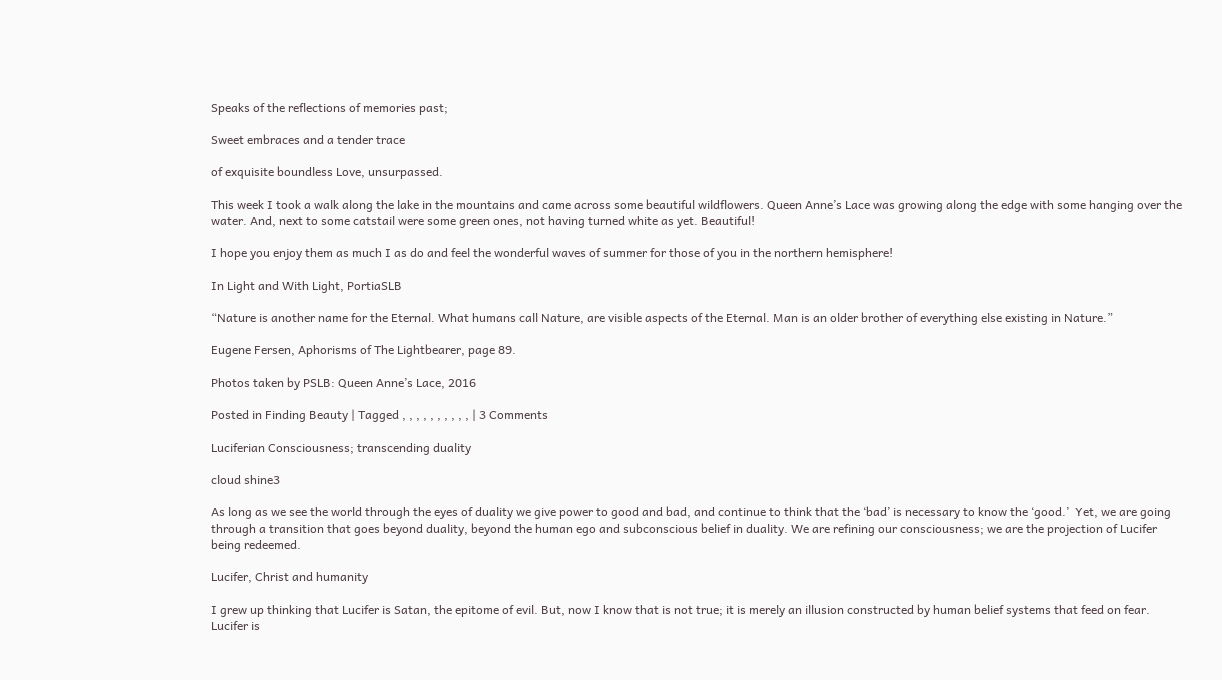Speaks of the reflections of memories past;

Sweet embraces and a tender trace

of exquisite boundless Love, unsurpassed.

This week I took a walk along the lake in the mountains and came across some beautiful wildflowers. Queen Anne’s Lace was growing along the edge with some hanging over the water. And, next to some catstail were some green ones, not having turned white as yet. Beautiful!

I hope you enjoy them as much I as do and feel the wonderful waves of summer for those of you in the northern hemisphere!

In Light and With Light, PortiaSLB

“Nature is another name for the Eternal. What humans call Nature, are visible aspects of the Eternal. Man is an older brother of everything else existing in Nature.”

Eugene Fersen, Aphorisms of The Lightbearer, page 89.

Photos taken by PSLB: Queen Anne’s Lace, 2016

Posted in Finding Beauty | Tagged , , , , , , , , , , | 3 Comments

Luciferian Consciousness; transcending duality

cloud shine3

As long as we see the world through the eyes of duality we give power to good and bad, and continue to think that the ‘bad’ is necessary to know the ‘good.’  Yet, we are going through a transition that goes beyond duality, beyond the human ego and subconscious belief in duality. We are refining our consciousness; we are the projection of Lucifer being redeemed.

Lucifer, Christ and humanity

I grew up thinking that Lucifer is Satan, the epitome of evil. But, now I know that is not true; it is merely an illusion constructed by human belief systems that feed on fear. Lucifer is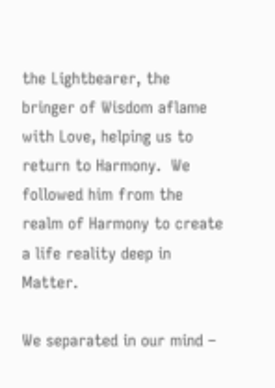the Lightbearer, the bringer of Wisdom aflame with Love, helping us to return to Harmony.  We followed him from the realm of Harmony to create a life reality deep in Matter.

We separated in our mind –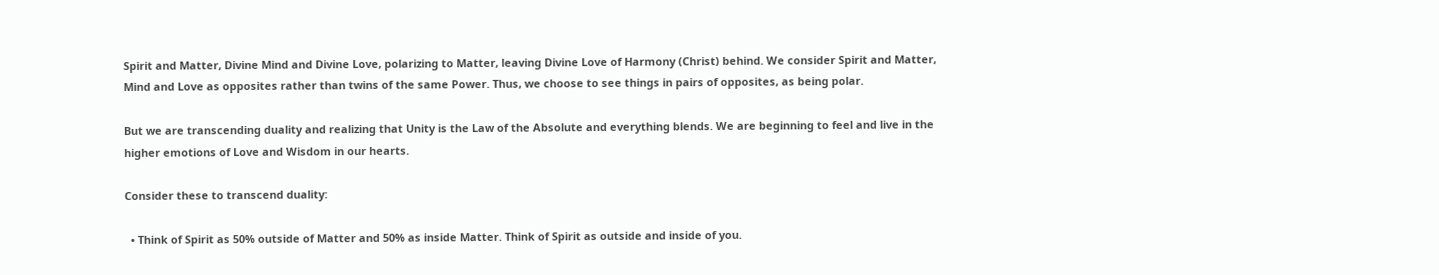Spirit and Matter, Divine Mind and Divine Love, polarizing to Matter, leaving Divine Love of Harmony (Christ) behind. We consider Spirit and Matter, Mind and Love as opposites rather than twins of the same Power. Thus, we choose to see things in pairs of opposites, as being polar.

But we are transcending duality and realizing that Unity is the Law of the Absolute and everything blends. We are beginning to feel and live in the higher emotions of Love and Wisdom in our hearts.

Consider these to transcend duality:

  • Think of Spirit as 50% outside of Matter and 50% as inside Matter. Think of Spirit as outside and inside of you.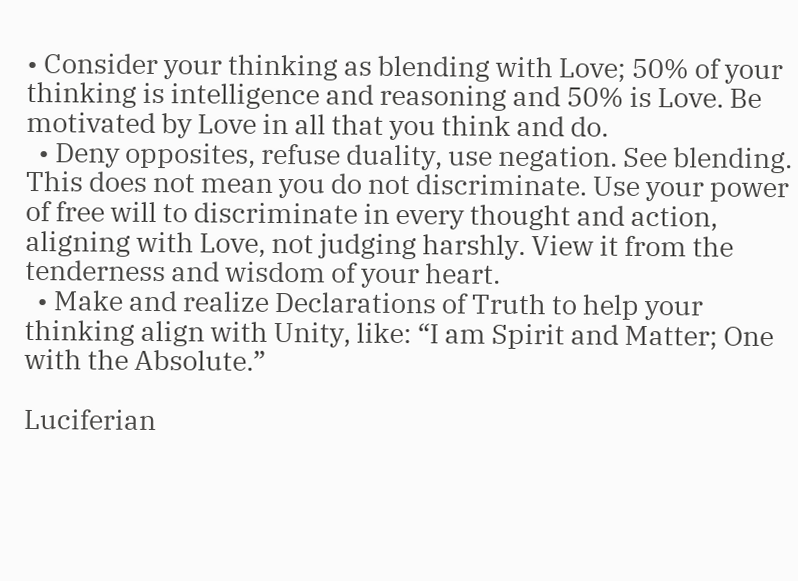• Consider your thinking as blending with Love; 50% of your thinking is intelligence and reasoning and 50% is Love. Be motivated by Love in all that you think and do.
  • Deny opposites, refuse duality, use negation. See blending. This does not mean you do not discriminate. Use your power of free will to discriminate in every thought and action, aligning with Love, not judging harshly. View it from the tenderness and wisdom of your heart.
  • Make and realize Declarations of Truth to help your thinking align with Unity, like: “I am Spirit and Matter; One with the Absolute.”

Luciferian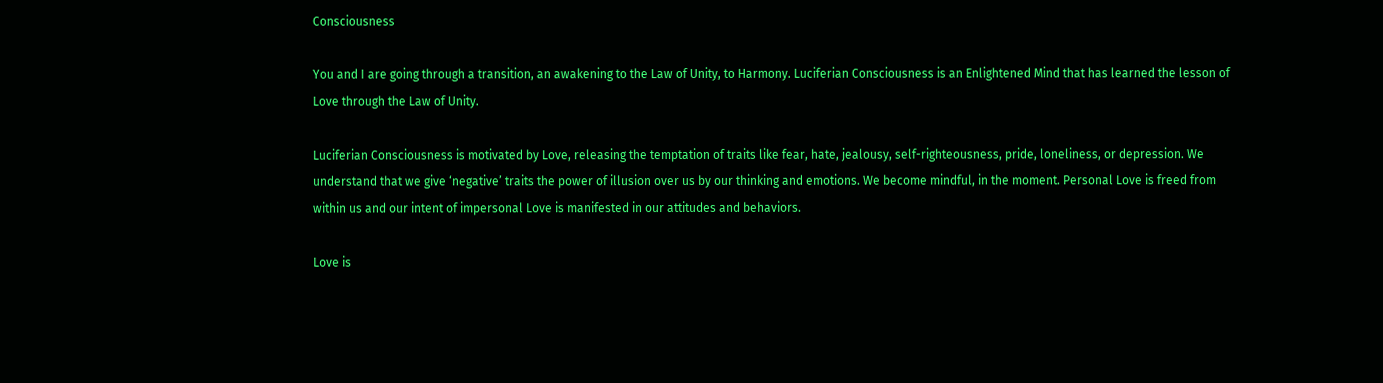Consciousness

You and I are going through a transition, an awakening to the Law of Unity, to Harmony. Luciferian Consciousness is an Enlightened Mind that has learned the lesson of Love through the Law of Unity.

Luciferian Consciousness is motivated by Love, releasing the temptation of traits like fear, hate, jealousy, self-righteousness, pride, loneliness, or depression. We understand that we give ‘negative’ traits the power of illusion over us by our thinking and emotions. We become mindful, in the moment. Personal Love is freed from within us and our intent of impersonal Love is manifested in our attitudes and behaviors.

Love is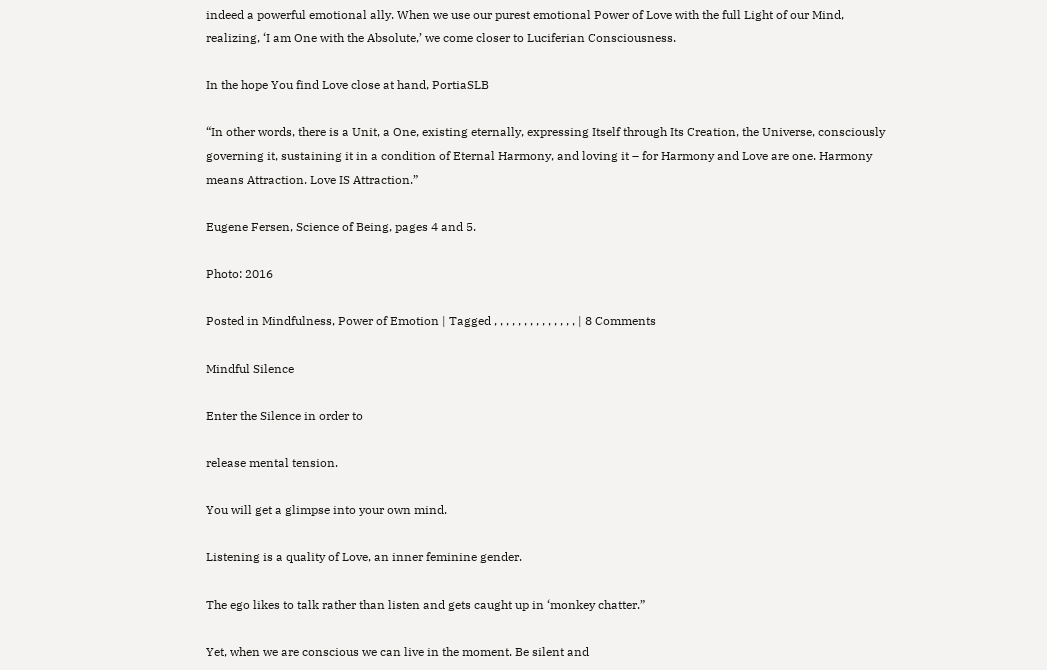indeed a powerful emotional ally. When we use our purest emotional Power of Love with the full Light of our Mind, realizing, ‘I am One with the Absolute,’ we come closer to Luciferian Consciousness.

In the hope You find Love close at hand, PortiaSLB

“In other words, there is a Unit, a One, existing eternally, expressing Itself through Its Creation, the Universe, consciously governing it, sustaining it in a condition of Eternal Harmony, and loving it – for Harmony and Love are one. Harmony means Attraction. Love IS Attraction.”

Eugene Fersen, Science of Being, pages 4 and 5.

Photo: 2016

Posted in Mindfulness, Power of Emotion | Tagged , , , , , , , , , , , , , , | 8 Comments

Mindful Silence

Enter the Silence in order to

release mental tension.

You will get a glimpse into your own mind.

Listening is a quality of Love, an inner feminine gender.

The ego likes to talk rather than listen and gets caught up in ‘monkey chatter.”

Yet, when we are conscious we can live in the moment. Be silent and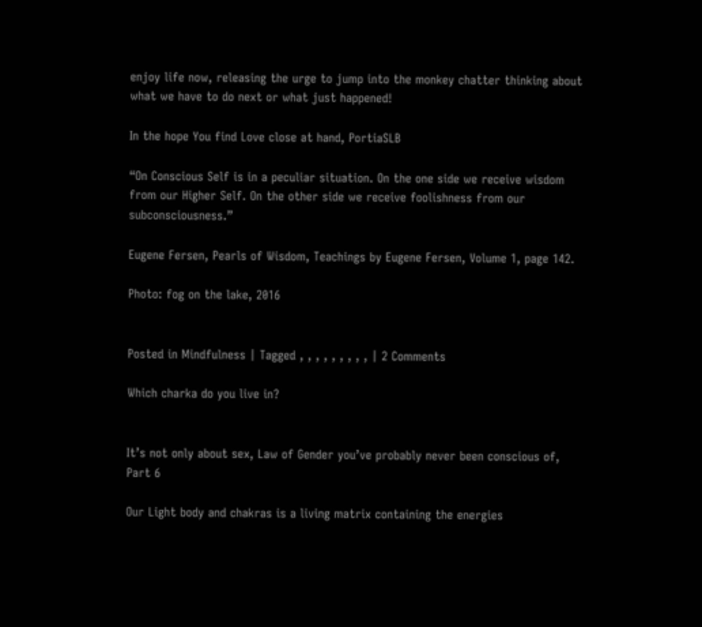enjoy life now, releasing the urge to jump into the monkey chatter thinking about what we have to do next or what just happened!

In the hope You find Love close at hand, PortiaSLB

“On Conscious Self is in a peculiar situation. On the one side we receive wisdom from our Higher Self. On the other side we receive foolishness from our subconsciousness.”

Eugene Fersen, Pearls of Wisdom, Teachings by Eugene Fersen, Volume 1, page 142.

Photo: fog on the lake, 2016


Posted in Mindfulness | Tagged , , , , , , , , , | 2 Comments

Which charka do you live in?


It’s not only about sex, Law of Gender you’ve probably never been conscious of, Part 6

Our Light body and chakras is a living matrix containing the energies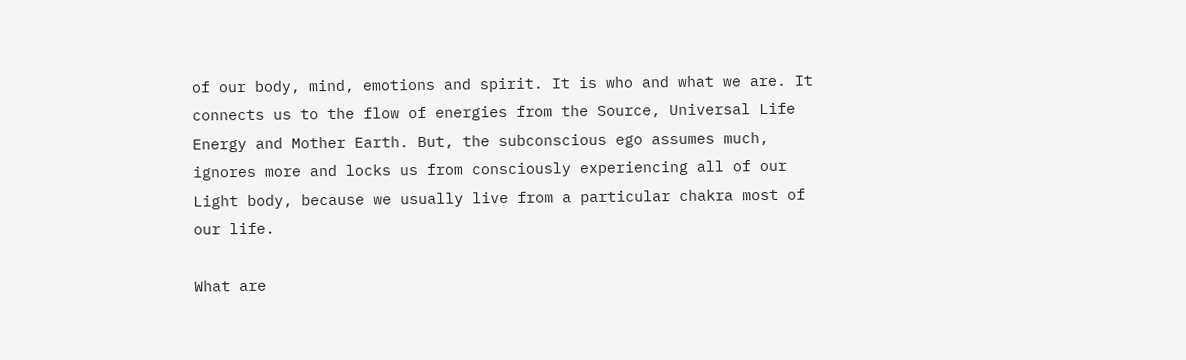of our body, mind, emotions and spirit. It is who and what we are. It connects us to the flow of energies from the Source, Universal Life Energy and Mother Earth. But, the subconscious ego assumes much, ignores more and locks us from consciously experiencing all of our Light body, because we usually live from a particular chakra most of our life.

What are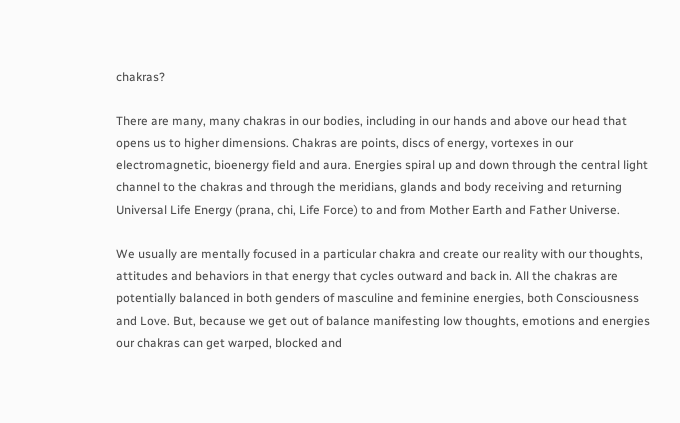chakras?

There are many, many chakras in our bodies, including in our hands and above our head that opens us to higher dimensions. Chakras are points, discs of energy, vortexes in our electromagnetic, bioenergy field and aura. Energies spiral up and down through the central light channel to the chakras and through the meridians, glands and body receiving and returning Universal Life Energy (prana, chi, Life Force) to and from Mother Earth and Father Universe.

We usually are mentally focused in a particular chakra and create our reality with our thoughts, attitudes and behaviors in that energy that cycles outward and back in. All the chakras are potentially balanced in both genders of masculine and feminine energies, both Consciousness and Love. But, because we get out of balance manifesting low thoughts, emotions and energies our chakras can get warped, blocked and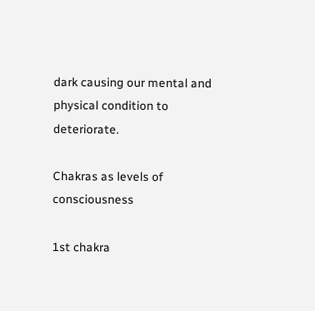dark causing our mental and physical condition to deteriorate.

Chakras as levels of consciousness

1st chakra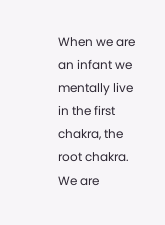When we are an infant we mentally live in the first chakra, the root chakra. We are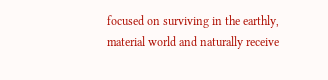focused on surviving in the earthly, material world and naturally receive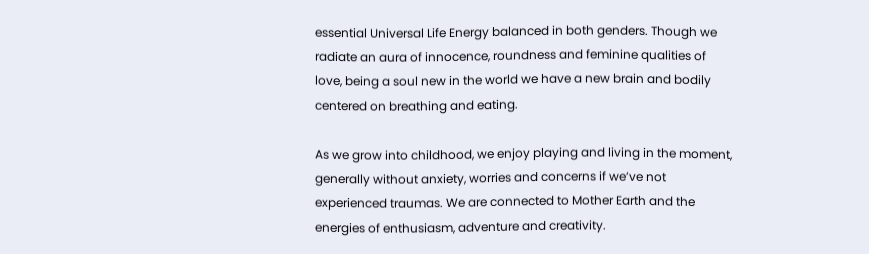essential Universal Life Energy balanced in both genders. Though we radiate an aura of innocence, roundness and feminine qualities of love, being a soul new in the world we have a new brain and bodily centered on breathing and eating.

As we grow into childhood, we enjoy playing and living in the moment, generally without anxiety, worries and concerns if we’ve not experienced traumas. We are connected to Mother Earth and the energies of enthusiasm, adventure and creativity.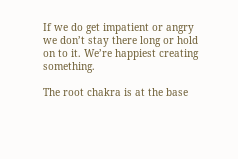If we do get impatient or angry we don’t stay there long or hold on to it. We’re happiest creating something.

The root chakra is at the base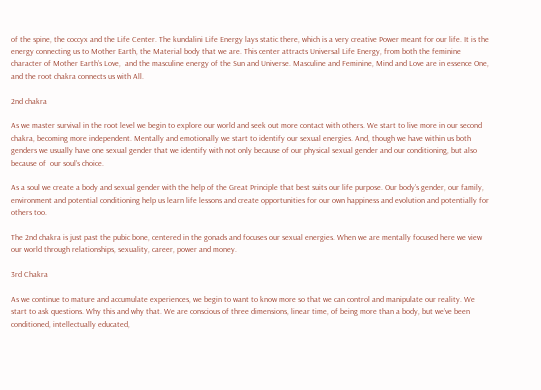of the spine, the coccyx and the Life Center. The kundalini Life Energy lays static there, which is a very creative Power meant for our life. It is the energy connecting us to Mother Earth, the Material body that we are. This center attracts Universal Life Energy, from both the feminine character of Mother Earth’s Love,  and the masculine energy of the Sun and Universe. Masculine and Feminine, Mind and Love are in essence One, and the root chakra connects us with All.

2nd chakra

As we master survival in the root level we begin to explore our world and seek out more contact with others. We start to live more in our second chakra, becoming more independent. Mentally and emotionally we start to identify our sexual energies. And, though we have within us both genders we usually have one sexual gender that we identify with not only because of our physical sexual gender and our conditioning, but also because of  our soul’s choice.

As a soul we create a body and sexual gender with the help of the Great Principle that best suits our life purpose. Our body’s gender, our family, environment and potential conditioning help us learn life lessons and create opportunities for our own happiness and evolution and potentially for others too.

The 2nd chakra is just past the pubic bone, centered in the gonads and focuses our sexual energies. When we are mentally focused here we view our world through relationships, sexuality, career, power and money.

3rd Chakra

As we continue to mature and accumulate experiences, we begin to want to know more so that we can control and manipulate our reality. We start to ask questions. Why this and why that. We are conscious of three dimensions, linear time, of being more than a body, but we’ve been conditioned, intellectually educated,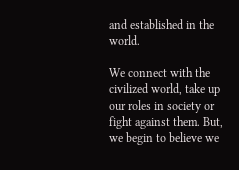and established in the world.

We connect with the civilized world, take up our roles in society or fight against them. But, we begin to believe we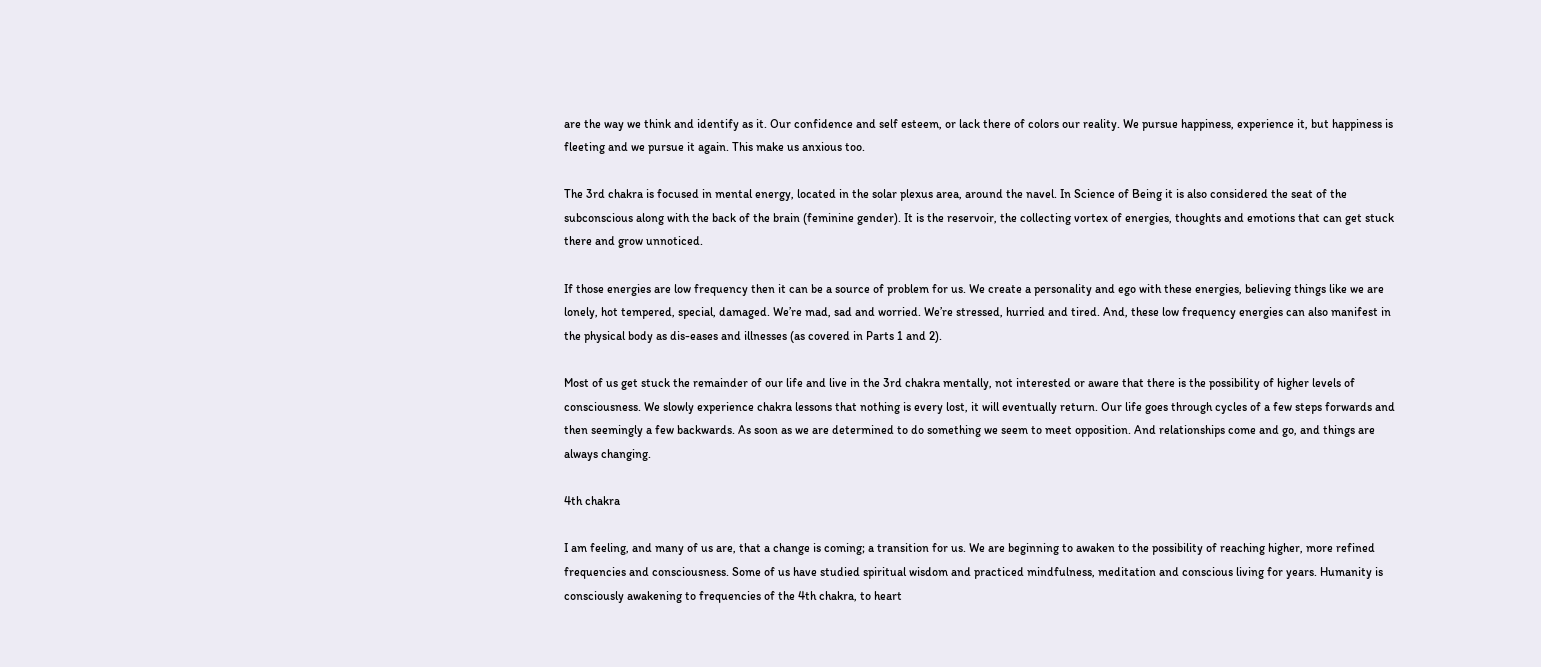are the way we think and identify as it. Our confidence and self esteem, or lack there of colors our reality. We pursue happiness, experience it, but happiness is fleeting and we pursue it again. This make us anxious too.

The 3rd chakra is focused in mental energy, located in the solar plexus area, around the navel. In Science of Being it is also considered the seat of the subconscious along with the back of the brain (feminine gender). It is the reservoir, the collecting vortex of energies, thoughts and emotions that can get stuck there and grow unnoticed.

If those energies are low frequency then it can be a source of problem for us. We create a personality and ego with these energies, believing things like we are lonely, hot tempered, special, damaged. We’re mad, sad and worried. We’re stressed, hurried and tired. And, these low frequency energies can also manifest in the physical body as dis-eases and illnesses (as covered in Parts 1 and 2).

Most of us get stuck the remainder of our life and live in the 3rd chakra mentally, not interested or aware that there is the possibility of higher levels of consciousness. We slowly experience chakra lessons that nothing is every lost, it will eventually return. Our life goes through cycles of a few steps forwards and then seemingly a few backwards. As soon as we are determined to do something we seem to meet opposition. And relationships come and go, and things are always changing.

4th chakra

I am feeling, and many of us are, that a change is coming; a transition for us. We are beginning to awaken to the possibility of reaching higher, more refined frequencies and consciousness. Some of us have studied spiritual wisdom and practiced mindfulness, meditation and conscious living for years. Humanity is consciously awakening to frequencies of the 4th chakra, to heart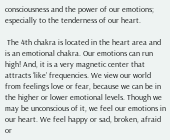consciousness and the power of our emotions; especially to the tenderness of our heart.

 The 4th chakra is located in the heart area and is an emotional chakra. Our emotions can run high! And, it is a very magnetic center that attracts ‘like’ frequencies. We view our world from feelings love or fear, because we can be in the higher or lower emotional levels. Though we may be unconscious of it, we feel our emotions in our heart. We feel happy or sad, broken, afraid or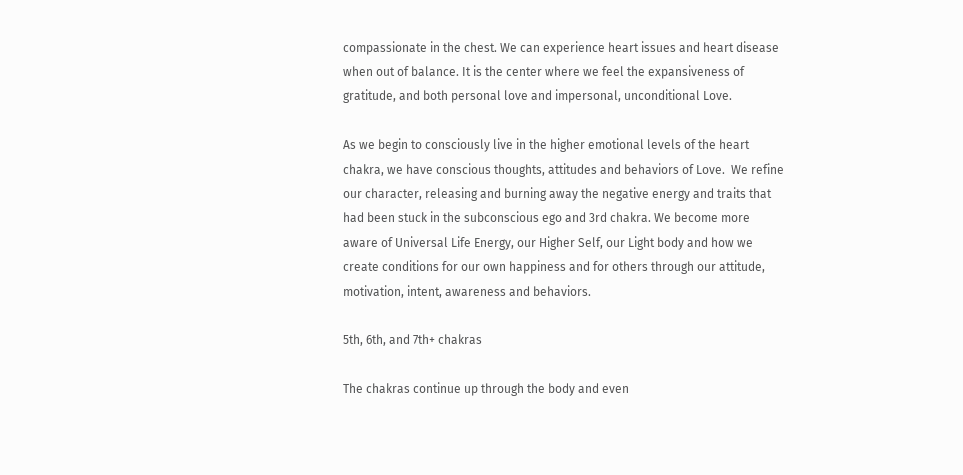compassionate in the chest. We can experience heart issues and heart disease when out of balance. It is the center where we feel the expansiveness of gratitude, and both personal love and impersonal, unconditional Love.

As we begin to consciously live in the higher emotional levels of the heart chakra, we have conscious thoughts, attitudes and behaviors of Love.  We refine our character, releasing and burning away the negative energy and traits that had been stuck in the subconscious ego and 3rd chakra. We become more aware of Universal Life Energy, our Higher Self, our Light body and how we create conditions for our own happiness and for others through our attitude, motivation, intent, awareness and behaviors.

5th, 6th, and 7th+ chakras

The chakras continue up through the body and even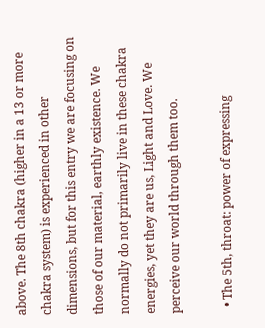above. The 8th chakra (higher in a 13 or more chakra system) is experienced in other dimensions, but for this entry we are focusing on those of our material, earthly existence. We normally do not primarily live in these chakra energies, yet they are us, Light and Love. We perceive our world through them too.

  • The 5th, throat: power of expressing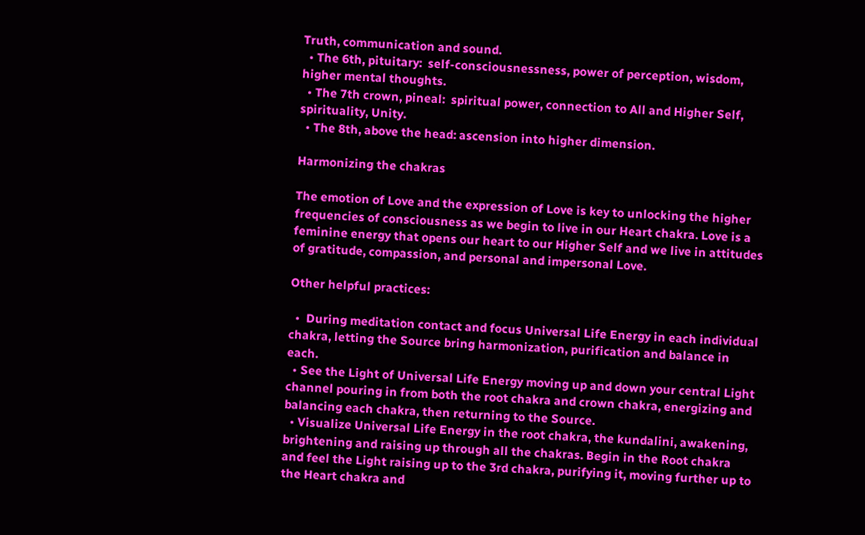Truth, communication and sound.
  • The 6th, pituitary:  self-consciousnessness, power of perception, wisdom, higher mental thoughts.
  • The 7th crown, pineal:  spiritual power, connection to All and Higher Self, spirituality, Unity.
  • The 8th, above the head: ascension into higher dimension.

Harmonizing the chakras

The emotion of Love and the expression of Love is key to unlocking the higher frequencies of consciousness as we begin to live in our Heart chakra. Love is a feminine energy that opens our heart to our Higher Self and we live in attitudes of gratitude, compassion, and personal and impersonal Love.

Other helpful practices:

  •  During meditation contact and focus Universal Life Energy in each individual chakra, letting the Source bring harmonization, purification and balance in each.
  • See the Light of Universal Life Energy moving up and down your central Light channel pouring in from both the root chakra and crown chakra, energizing and balancing each chakra, then returning to the Source.
  • Visualize Universal Life Energy in the root chakra, the kundalini, awakening, brightening and raising up through all the chakras. Begin in the Root chakra and feel the Light raising up to the 3rd chakra, purifying it, moving further up to the Heart chakra and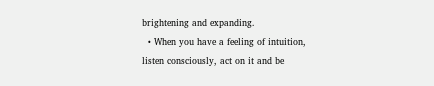brightening and expanding.
  • When you have a feeling of intuition, listen consciously, act on it and be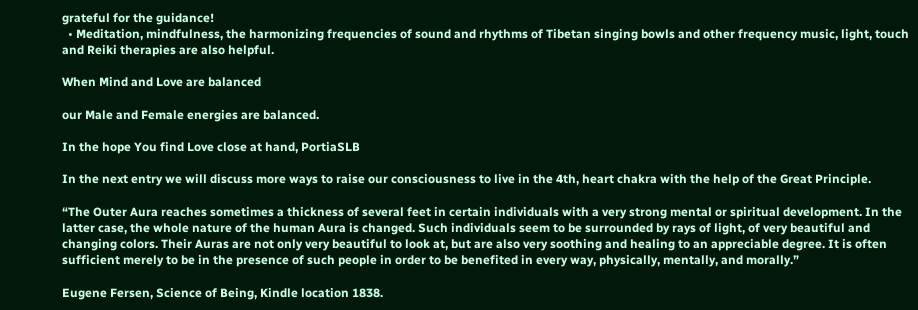grateful for the guidance!
  • Meditation, mindfulness, the harmonizing frequencies of sound and rhythms of Tibetan singing bowls and other frequency music, light, touch and Reiki therapies are also helpful.

When Mind and Love are balanced

our Male and Female energies are balanced.

In the hope You find Love close at hand, PortiaSLB

In the next entry we will discuss more ways to raise our consciousness to live in the 4th, heart chakra with the help of the Great Principle.

“The Outer Aura reaches sometimes a thickness of several feet in certain individuals with a very strong mental or spiritual development. In the latter case, the whole nature of the human Aura is changed. Such individuals seem to be surrounded by rays of light, of very beautiful and changing colors. Their Auras are not only very beautiful to look at, but are also very soothing and healing to an appreciable degree. It is often sufficient merely to be in the presence of such people in order to be benefited in every way, physically, mentally, and morally.”

Eugene Fersen, Science of Being, Kindle location 1838.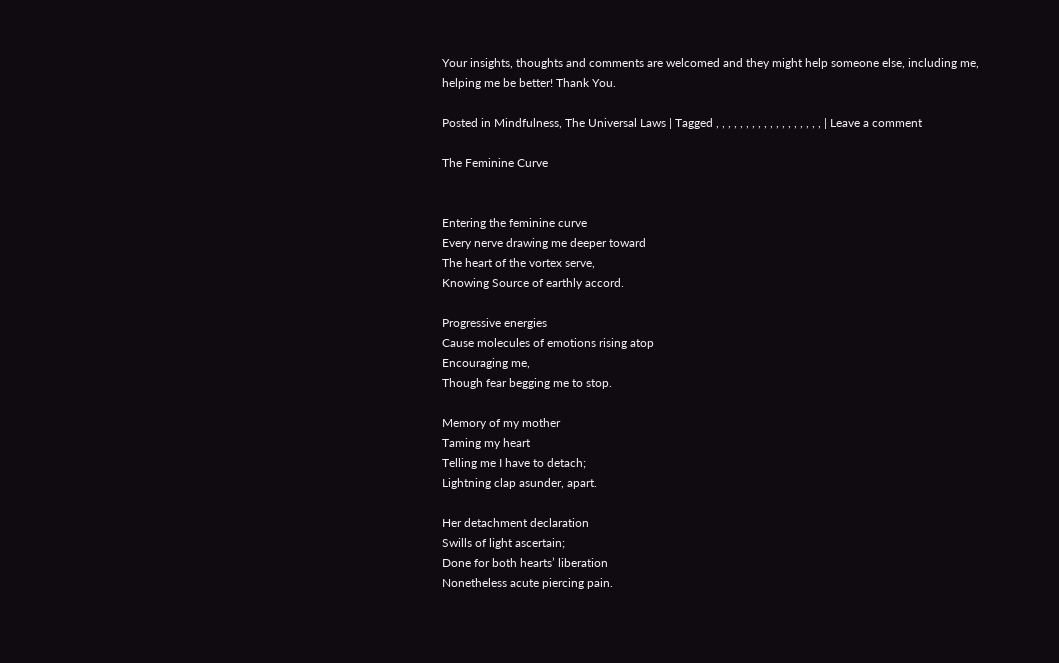Your insights, thoughts and comments are welcomed and they might help someone else, including me, helping me be better! Thank You.

Posted in Mindfulness, The Universal Laws | Tagged , , , , , , , , , , , , , , , , , , | Leave a comment

The Feminine Curve


Entering the feminine curve
Every nerve drawing me deeper toward
The heart of the vortex serve,
Knowing Source of earthly accord.

Progressive energies
Cause molecules of emotions rising atop
Encouraging me,
Though fear begging me to stop.

Memory of my mother
Taming my heart
Telling me I have to detach;
Lightning clap asunder, apart.

Her detachment declaration
Swills of light ascertain;
Done for both hearts’ liberation
Nonetheless acute piercing pain.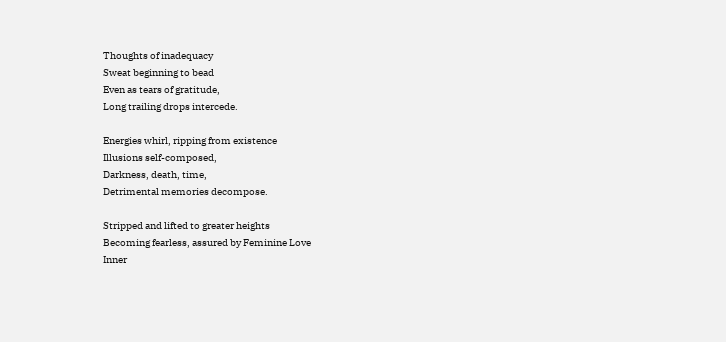Thoughts of inadequacy
Sweat beginning to bead
Even as tears of gratitude,
Long trailing drops intercede.

Energies whirl, ripping from existence
Illusions self-composed,
Darkness, death, time,
Detrimental memories decompose.

Stripped and lifted to greater heights
Becoming fearless, assured by Feminine Love
Inner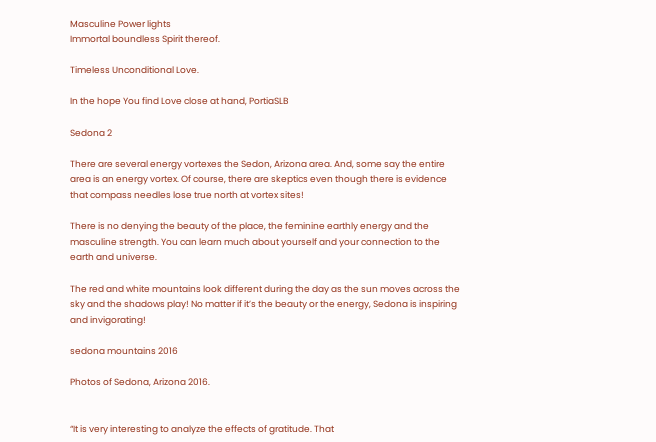Masculine Power lights
Immortal boundless Spirit thereof.

Timeless Unconditional Love.

In the hope You find Love close at hand, PortiaSLB

Sedona 2

There are several energy vortexes the Sedon, Arizona area. And, some say the entire area is an energy vortex. Of course, there are skeptics even though there is evidence that compass needles lose true north at vortex sites!

There is no denying the beauty of the place, the feminine earthly energy and the masculine strength. You can learn much about yourself and your connection to the earth and universe.

The red and white mountains look different during the day as the sun moves across the sky and the shadows play! No matter if it’s the beauty or the energy, Sedona is inspiring and invigorating!

sedona mountains 2016

Photos of Sedona, Arizona 2016.


“It is very interesting to analyze the effects of gratitude. That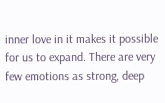inner love in it makes it possible for us to expand. There are very few emotions as strong, deep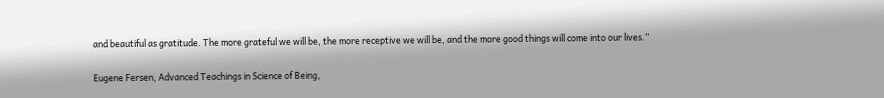and beautiful as gratitude. The more grateful we will be, the more receptive we will be, and the more good things will come into our lives.”

Eugene Fersen, Advanced Teachings in Science of Being,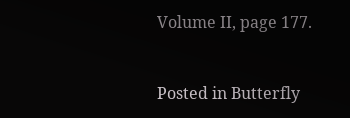Volume II, page 177.


Posted in Butterfly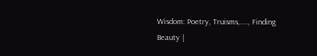Wisdom: Poetry, Truisms,...., Finding Beauty |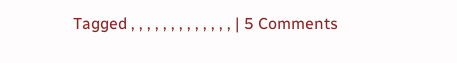Tagged , , , , , , , , , , , , , | 5 Comments